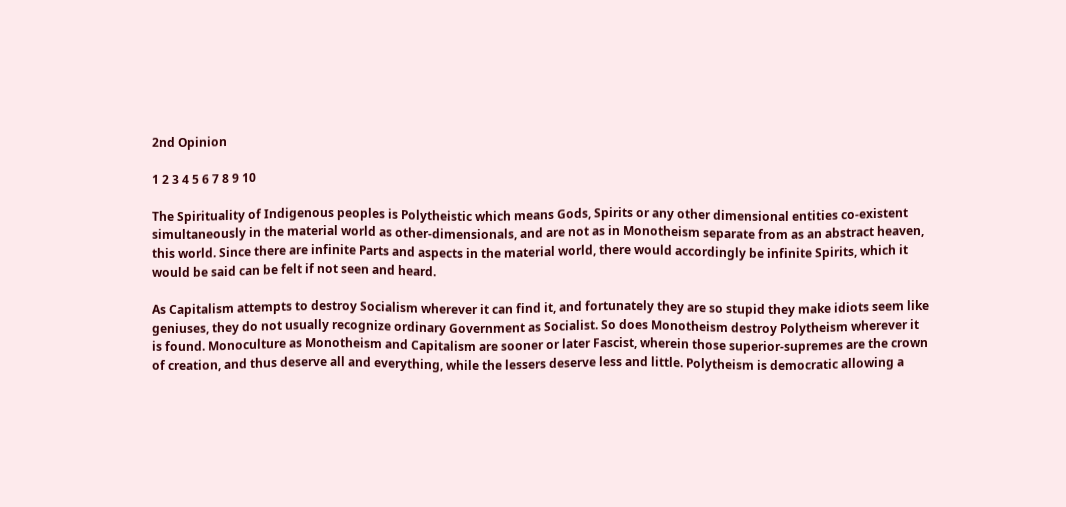2nd Opinion

1 2 3 4 5 6 7 8 9 10

The Spirituality of Indigenous peoples is Polytheistic which means Gods, Spirits or any other dimensional entities co-existent simultaneously in the material world as other-dimensionals, and are not as in Monotheism separate from as an abstract heaven, this world. Since there are infinite Parts and aspects in the material world, there would accordingly be infinite Spirits, which it would be said can be felt if not seen and heard.

As Capitalism attempts to destroy Socialism wherever it can find it, and fortunately they are so stupid they make idiots seem like geniuses, they do not usually recognize ordinary Government as Socialist. So does Monotheism destroy Polytheism wherever it is found. Monoculture as Monotheism and Capitalism are sooner or later Fascist, wherein those superior-supremes are the crown of creation, and thus deserve all and everything, while the lessers deserve less and little. Polytheism is democratic allowing a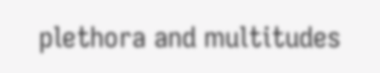plethora and multitudes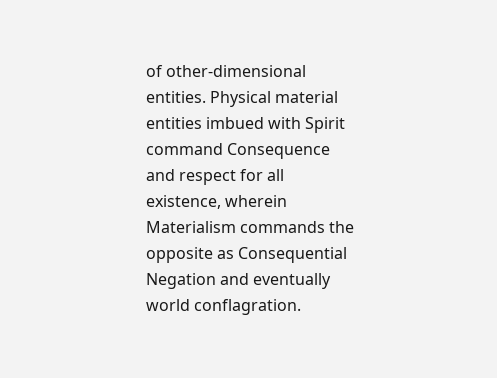of other-dimensional entities. Physical material entities imbued with Spirit command Consequence and respect for all existence, wherein Materialism commands the opposite as Consequential Negation and eventually world conflagration.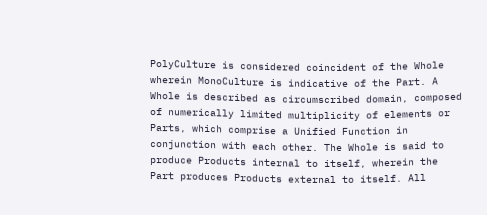PolyCulture is considered coincident of the Whole wherein MonoCulture is indicative of the Part. A Whole is described as circumscribed domain, composed of numerically limited multiplicity of elements or Parts, which comprise a Unified Function in conjunction with each other. The Whole is said to produce Products internal to itself, wherein the Part produces Products external to itself. All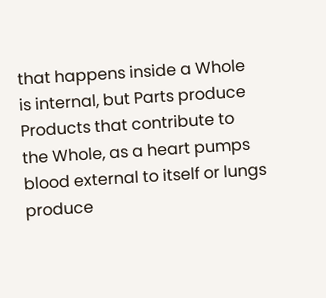that happens inside a Whole is internal, but Parts produce Products that contribute to the Whole, as a heart pumps blood external to itself or lungs produce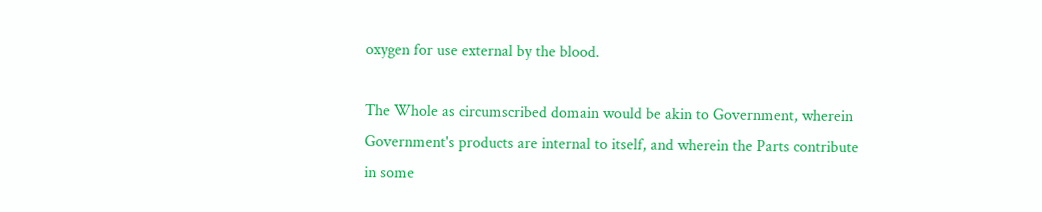oxygen for use external by the blood.

The Whole as circumscribed domain would be akin to Government, wherein Government's products are internal to itself, and wherein the Parts contribute in some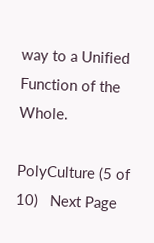way to a Unified Function of the Whole.

PolyCulture (5 of 10)   Next Page